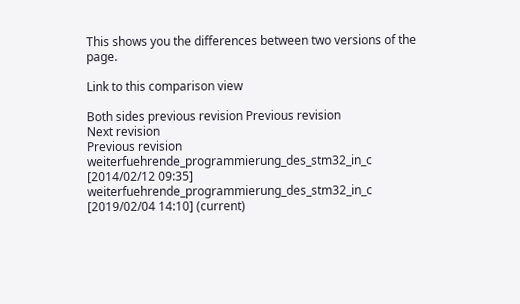This shows you the differences between two versions of the page.

Link to this comparison view

Both sides previous revision Previous revision
Next revision
Previous revision
weiterfuehrende_programmierung_des_stm32_in_c [2014/02/12 09:35]
weiterfuehrende_programmierung_des_stm32_in_c [2019/02/04 14:10] (current)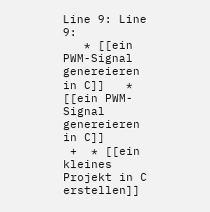Line 9: Line 9:
   * [[ein PWM-Signal genereieren in C]]   * [[ein PWM-Signal genereieren in C]]
 +  * [[ein kleines Projekt in C erstellen]]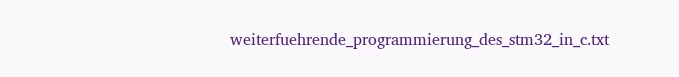weiterfuehrende_programmierung_des_stm32_in_c.txt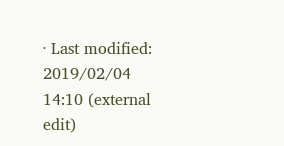· Last modified: 2019/02/04 14:10 (external edit)